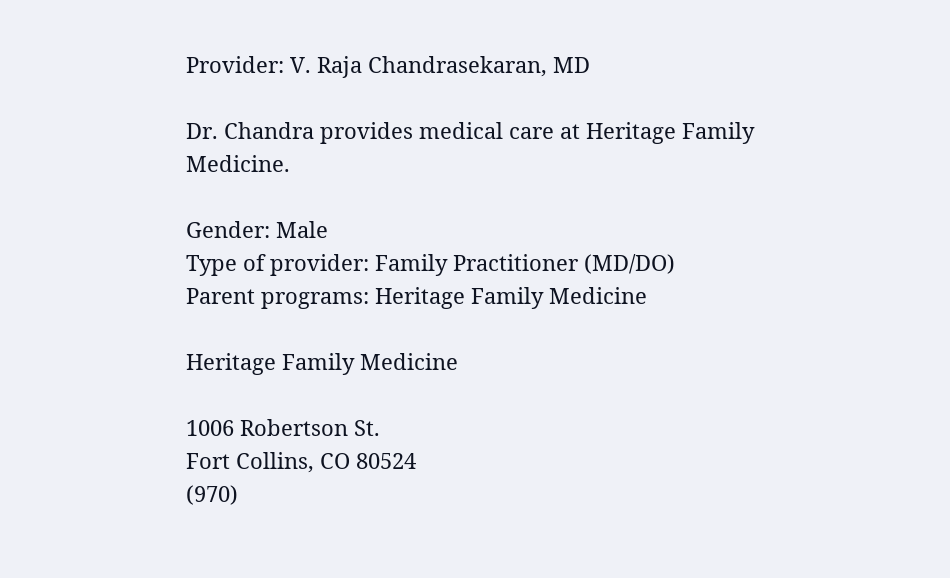Provider: V. Raja Chandrasekaran, MD

Dr. Chandra provides medical care at Heritage Family Medicine.

Gender: Male
Type of provider: Family Practitioner (MD/DO)
Parent programs: Heritage Family Medicine

Heritage Family Medicine

1006 Robertson St.
Fort Collins, CO 80524
(970)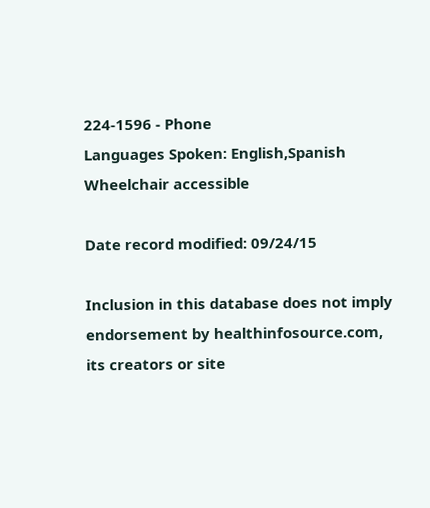224-1596 - Phone
Languages Spoken: English,Spanish
Wheelchair accessible

Date record modified: 09/24/15

Inclusion in this database does not imply endorsement by healthinfosource.com, its creators or site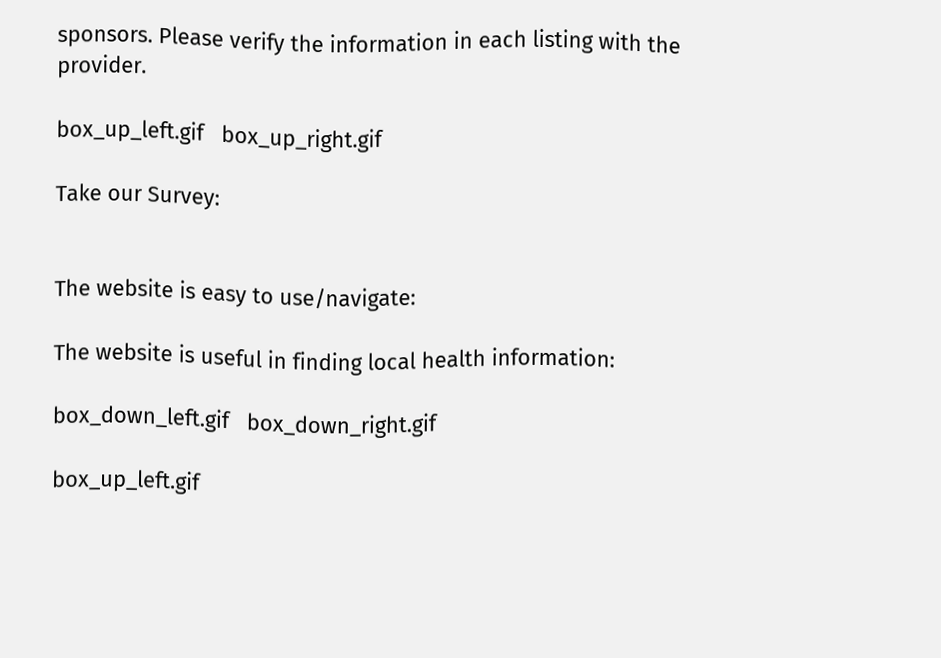sponsors. Please verify the information in each listing with the provider.

box_up_left.gif   box_up_right.gif

Take our Survey:


The website is easy to use/navigate:

The website is useful in finding local health information:

box_down_left.gif   box_down_right.gif

box_up_left.gif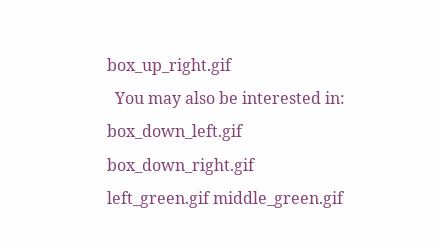box_up_right.gif
  You may also be interested in:
box_down_left.gif   box_down_right.gif
left_green.gif middle_green.gif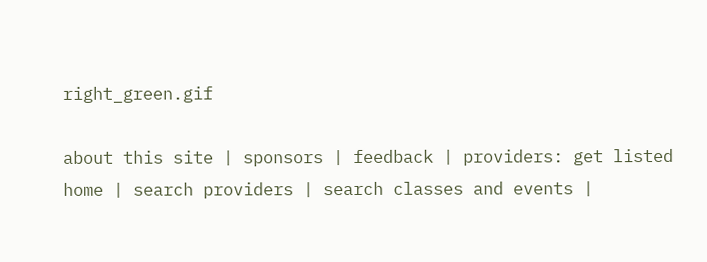right_green.gif

about this site | sponsors | feedback | providers: get listed
home | search providers | search classes and events |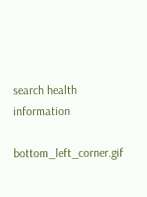search health information

bottom_left_corner.gif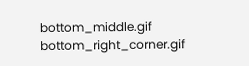bottom_middle.gif bottom_right_corner.gif